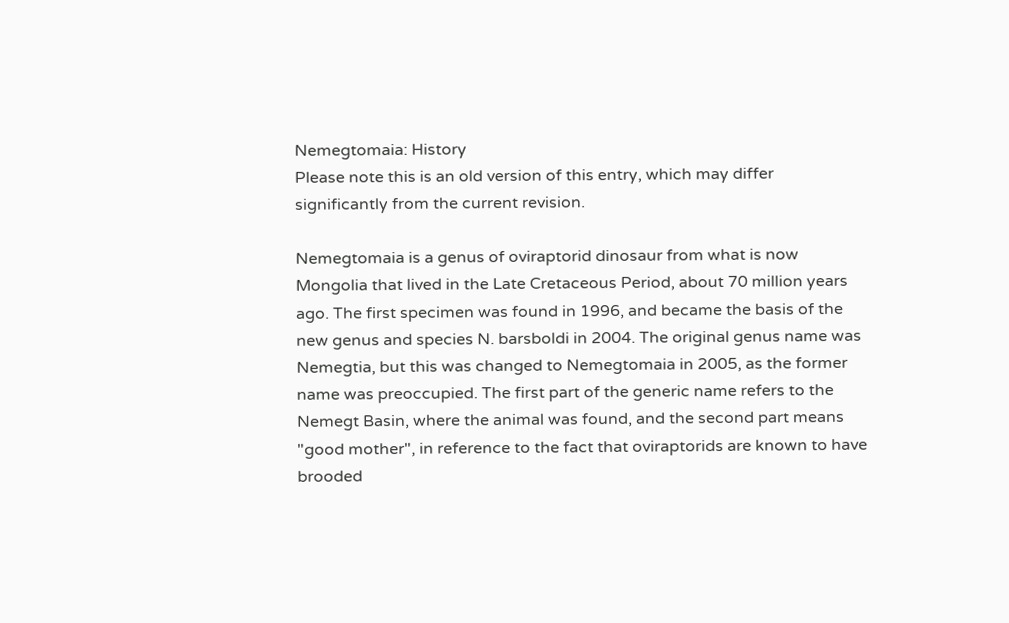Nemegtomaia: History
Please note this is an old version of this entry, which may differ significantly from the current revision.

Nemegtomaia is a genus of oviraptorid dinosaur from what is now Mongolia that lived in the Late Cretaceous Period, about 70 million years ago. The first specimen was found in 1996, and became the basis of the new genus and species N. barsboldi in 2004. The original genus name was Nemegtia, but this was changed to Nemegtomaia in 2005, as the former name was preoccupied. The first part of the generic name refers to the Nemegt Basin, where the animal was found, and the second part means "good mother", in reference to the fact that oviraptorids are known to have brooded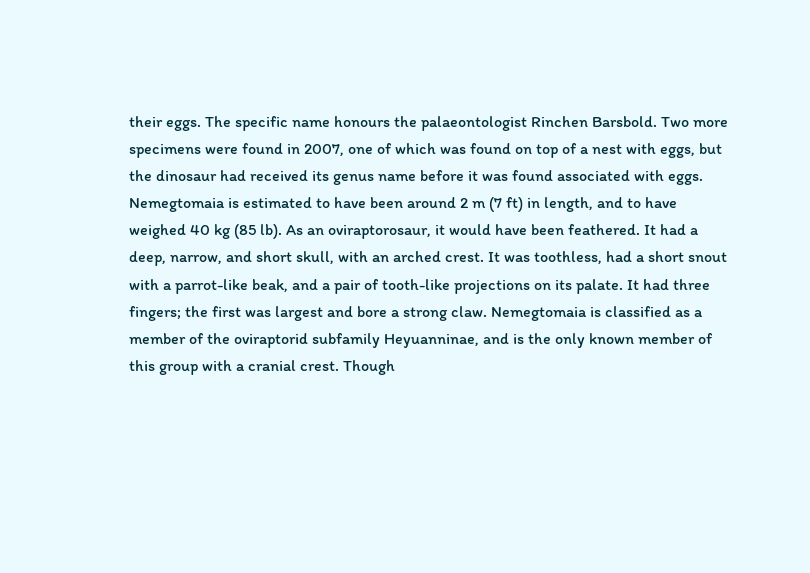their eggs. The specific name honours the palaeontologist Rinchen Barsbold. Two more specimens were found in 2007, one of which was found on top of a nest with eggs, but the dinosaur had received its genus name before it was found associated with eggs. Nemegtomaia is estimated to have been around 2 m (7 ft) in length, and to have weighed 40 kg (85 lb). As an oviraptorosaur, it would have been feathered. It had a deep, narrow, and short skull, with an arched crest. It was toothless, had a short snout with a parrot-like beak, and a pair of tooth-like projections on its palate. It had three fingers; the first was largest and bore a strong claw. Nemegtomaia is classified as a member of the oviraptorid subfamily Heyuanninae, and is the only known member of this group with a cranial crest. Though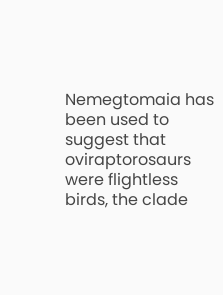Nemegtomaia has been used to suggest that oviraptorosaurs were flightless birds, the clade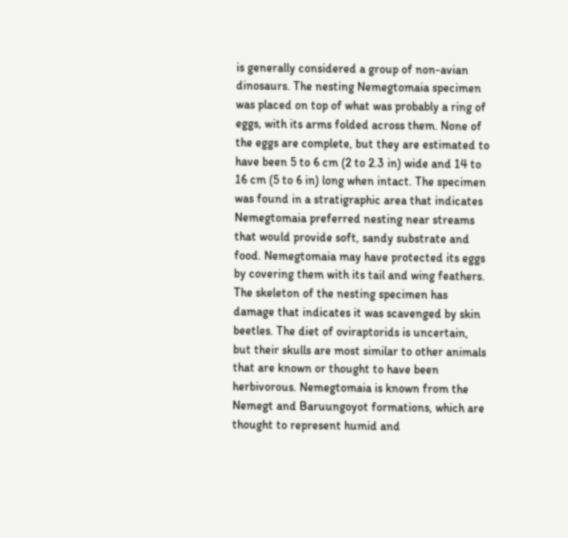is generally considered a group of non-avian dinosaurs. The nesting Nemegtomaia specimen was placed on top of what was probably a ring of eggs, with its arms folded across them. None of the eggs are complete, but they are estimated to have been 5 to 6 cm (2 to 2.3 in) wide and 14 to 16 cm (5 to 6 in) long when intact. The specimen was found in a stratigraphic area that indicates Nemegtomaia preferred nesting near streams that would provide soft, sandy substrate and food. Nemegtomaia may have protected its eggs by covering them with its tail and wing feathers. The skeleton of the nesting specimen has damage that indicates it was scavenged by skin beetles. The diet of oviraptorids is uncertain, but their skulls are most similar to other animals that are known or thought to have been herbivorous. Nemegtomaia is known from the Nemegt and Baruungoyot formations, which are thought to represent humid and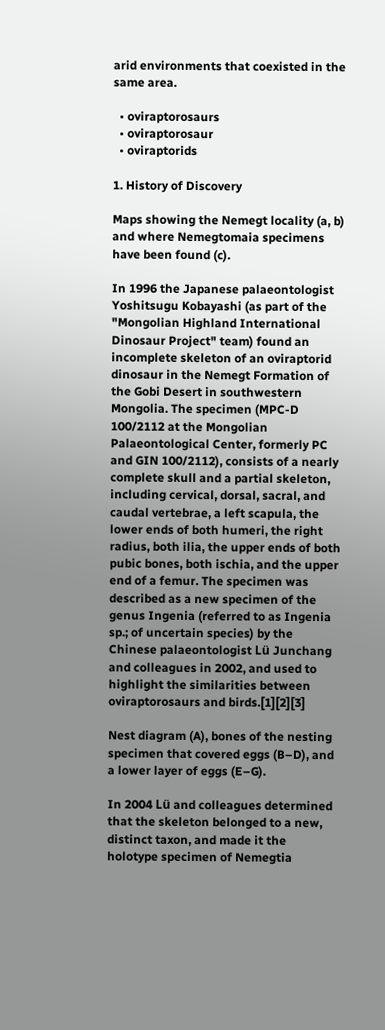arid environments that coexisted in the same area.

  • oviraptorosaurs
  • oviraptorosaur
  • oviraptorids

1. History of Discovery

Maps showing the Nemegt locality (a, b) and where Nemegtomaia specimens have been found (c).

In 1996 the Japanese palaeontologist Yoshitsugu Kobayashi (as part of the "Mongolian Highland International Dinosaur Project" team) found an incomplete skeleton of an oviraptorid dinosaur in the Nemegt Formation of the Gobi Desert in southwestern Mongolia. The specimen (MPC-D 100/2112 at the Mongolian Palaeontological Center, formerly PC and GIN 100/2112), consists of a nearly complete skull and a partial skeleton, including cervical, dorsal, sacral, and caudal vertebrae, a left scapula, the lower ends of both humeri, the right radius, both ilia, the upper ends of both pubic bones, both ischia, and the upper end of a femur. The specimen was described as a new specimen of the genus Ingenia (referred to as Ingenia sp.; of uncertain species) by the Chinese palaeontologist Lü Junchang and colleagues in 2002, and used to highlight the similarities between oviraptorosaurs and birds.[1][2][3]

Nest diagram (A), bones of the nesting specimen that covered eggs (B–D), and a lower layer of eggs (E–G).

In 2004 Lü and colleagues determined that the skeleton belonged to a new, distinct taxon, and made it the holotype specimen of Nemegtia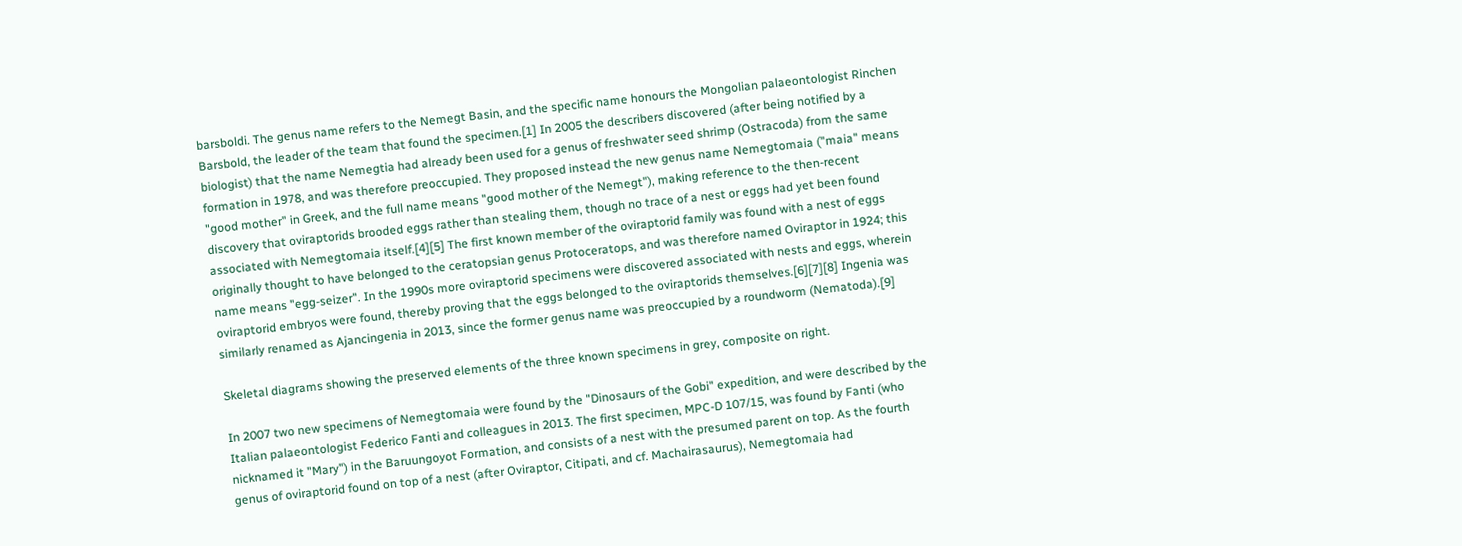barsboldi. The genus name refers to the Nemegt Basin, and the specific name honours the Mongolian palaeontologist Rinchen Barsbold, the leader of the team that found the specimen.[1] In 2005 the describers discovered (after being notified by a biologist) that the name Nemegtia had already been used for a genus of freshwater seed shrimp (Ostracoda) from the same formation in 1978, and was therefore preoccupied. They proposed instead the new genus name Nemegtomaia ("maia" means "good mother" in Greek, and the full name means "good mother of the Nemegt"), making reference to the then-recent discovery that oviraptorids brooded eggs rather than stealing them, though no trace of a nest or eggs had yet been found associated with Nemegtomaia itself.[4][5] The first known member of the oviraptorid family was found with a nest of eggs originally thought to have belonged to the ceratopsian genus Protoceratops, and was therefore named Oviraptor in 1924; this name means "egg-seizer". In the 1990s more oviraptorid specimens were discovered associated with nests and eggs, wherein oviraptorid embryos were found, thereby proving that the eggs belonged to the oviraptorids themselves.[6][7][8] Ingenia was similarly renamed as Ajancingenia in 2013, since the former genus name was preoccupied by a roundworm (Nematoda).[9]

Skeletal diagrams showing the preserved elements of the three known specimens in grey, composite on right.

In 2007 two new specimens of Nemegtomaia were found by the "Dinosaurs of the Gobi" expedition, and were described by the Italian palaeontologist Federico Fanti and colleagues in 2013. The first specimen, MPC-D 107/15, was found by Fanti (who nicknamed it "Mary") in the Baruungoyot Formation, and consists of a nest with the presumed parent on top. As the fourth genus of oviraptorid found on top of a nest (after Oviraptor, Citipati, and cf. Machairasaurus), Nemegtomaia had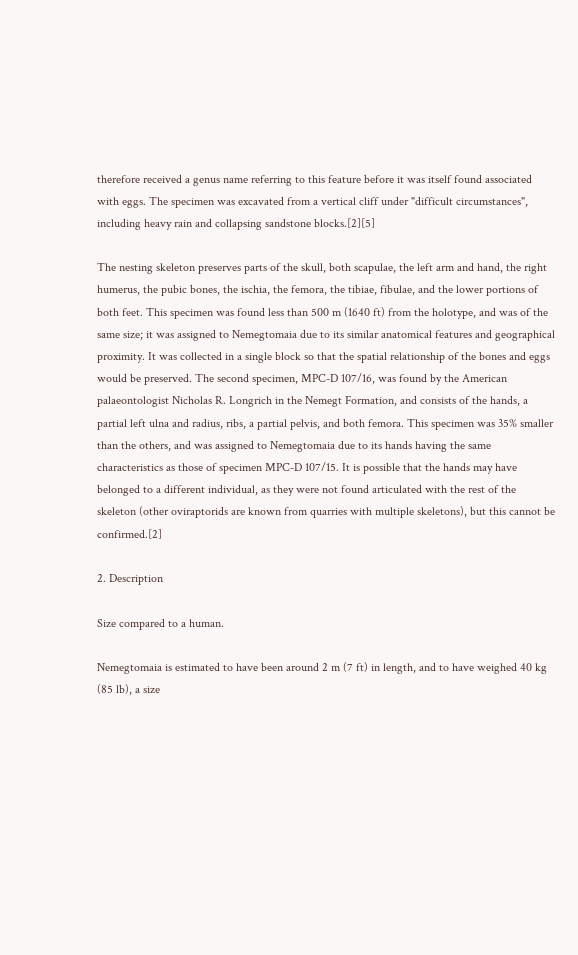therefore received a genus name referring to this feature before it was itself found associated with eggs. The specimen was excavated from a vertical cliff under "difficult circumstances", including heavy rain and collapsing sandstone blocks.[2][5]

The nesting skeleton preserves parts of the skull, both scapulae, the left arm and hand, the right humerus, the pubic bones, the ischia, the femora, the tibiae, fibulae, and the lower portions of both feet. This specimen was found less than 500 m (1640 ft) from the holotype, and was of the same size; it was assigned to Nemegtomaia due to its similar anatomical features and geographical proximity. It was collected in a single block so that the spatial relationship of the bones and eggs would be preserved. The second specimen, MPC-D 107/16, was found by the American palaeontologist Nicholas R. Longrich in the Nemegt Formation, and consists of the hands, a partial left ulna and radius, ribs, a partial pelvis, and both femora. This specimen was 35% smaller than the others, and was assigned to Nemegtomaia due to its hands having the same characteristics as those of specimen MPC-D 107/15. It is possible that the hands may have belonged to a different individual, as they were not found articulated with the rest of the skeleton (other oviraptorids are known from quarries with multiple skeletons), but this cannot be confirmed.[2]

2. Description

Size compared to a human.

Nemegtomaia is estimated to have been around 2 m (7 ft) in length, and to have weighed 40 kg (85 lb), a size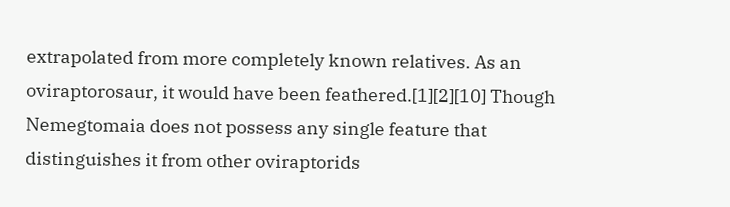extrapolated from more completely known relatives. As an oviraptorosaur, it would have been feathered.[1][2][10] Though Nemegtomaia does not possess any single feature that distinguishes it from other oviraptorids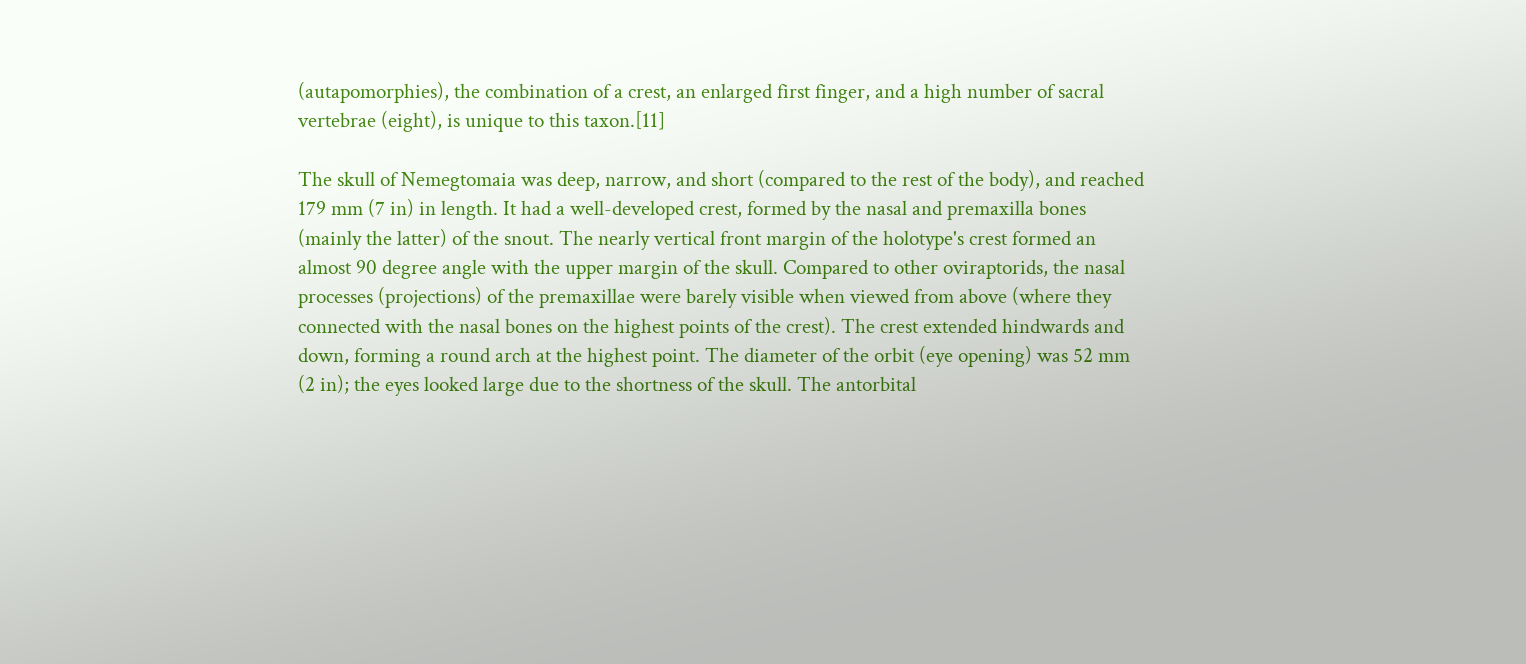(autapomorphies), the combination of a crest, an enlarged first finger, and a high number of sacral vertebrae (eight), is unique to this taxon.[11]

The skull of Nemegtomaia was deep, narrow, and short (compared to the rest of the body), and reached 179 mm (7 in) in length. It had a well-developed crest, formed by the nasal and premaxilla bones (mainly the latter) of the snout. The nearly vertical front margin of the holotype's crest formed an almost 90 degree angle with the upper margin of the skull. Compared to other oviraptorids, the nasal processes (projections) of the premaxillae were barely visible when viewed from above (where they connected with the nasal bones on the highest points of the crest). The crest extended hindwards and down, forming a round arch at the highest point. The diameter of the orbit (eye opening) was 52 mm (2 in); the eyes looked large due to the shortness of the skull. The antorbital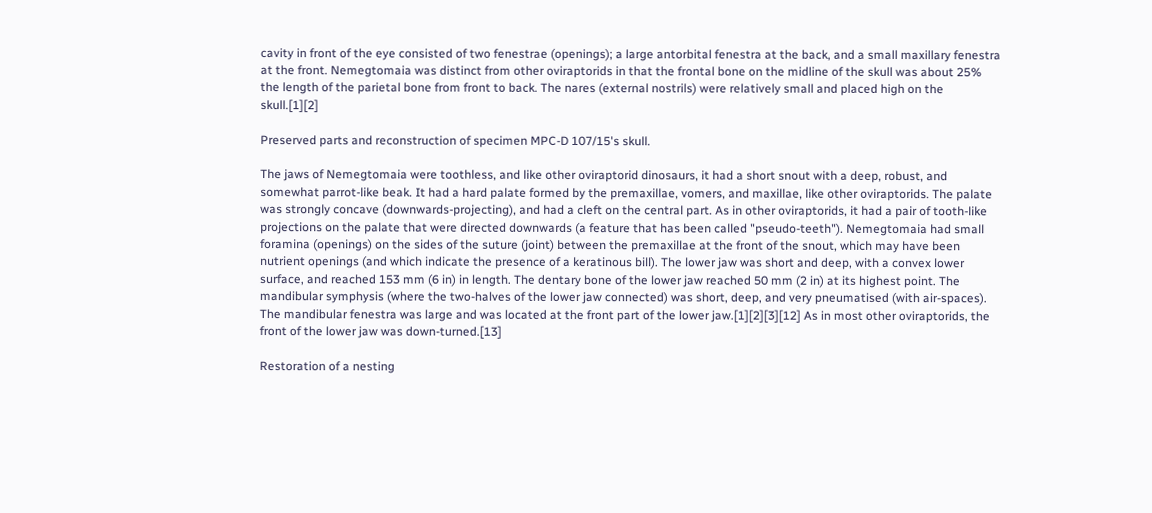cavity in front of the eye consisted of two fenestrae (openings); a large antorbital fenestra at the back, and a small maxillary fenestra at the front. Nemegtomaia was distinct from other oviraptorids in that the frontal bone on the midline of the skull was about 25% the length of the parietal bone from front to back. The nares (external nostrils) were relatively small and placed high on the skull.[1][2]

Preserved parts and reconstruction of specimen MPC-D 107/15's skull.

The jaws of Nemegtomaia were toothless, and like other oviraptorid dinosaurs, it had a short snout with a deep, robust, and somewhat parrot-like beak. It had a hard palate formed by the premaxillae, vomers, and maxillae, like other oviraptorids. The palate was strongly concave (downwards-projecting), and had a cleft on the central part. As in other oviraptorids, it had a pair of tooth-like projections on the palate that were directed downwards (a feature that has been called "pseudo-teeth"). Nemegtomaia had small foramina (openings) on the sides of the suture (joint) between the premaxillae at the front of the snout, which may have been nutrient openings (and which indicate the presence of a keratinous bill). The lower jaw was short and deep, with a convex lower surface, and reached 153 mm (6 in) in length. The dentary bone of the lower jaw reached 50 mm (2 in) at its highest point. The mandibular symphysis (where the two-halves of the lower jaw connected) was short, deep, and very pneumatised (with air-spaces). The mandibular fenestra was large and was located at the front part of the lower jaw.[1][2][3][12] As in most other oviraptorids, the front of the lower jaw was down-turned.[13]

Restoration of a nesting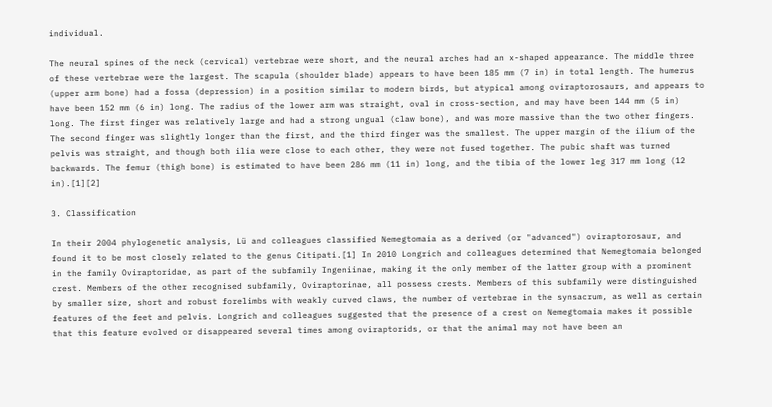individual.

The neural spines of the neck (cervical) vertebrae were short, and the neural arches had an x-shaped appearance. The middle three of these vertebrae were the largest. The scapula (shoulder blade) appears to have been 185 mm (7 in) in total length. The humerus (upper arm bone) had a fossa (depression) in a position similar to modern birds, but atypical among oviraptorosaurs, and appears to have been 152 mm (6 in) long. The radius of the lower arm was straight, oval in cross-section, and may have been 144 mm (5 in) long. The first finger was relatively large and had a strong ungual (claw bone), and was more massive than the two other fingers. The second finger was slightly longer than the first, and the third finger was the smallest. The upper margin of the ilium of the pelvis was straight, and though both ilia were close to each other, they were not fused together. The pubic shaft was turned backwards. The femur (thigh bone) is estimated to have been 286 mm (11 in) long, and the tibia of the lower leg 317 mm long (12 in).[1][2]

3. Classification

In their 2004 phylogenetic analysis, Lü and colleagues classified Nemegtomaia as a derived (or "advanced") oviraptorosaur, and found it to be most closely related to the genus Citipati.[1] In 2010 Longrich and colleagues determined that Nemegtomaia belonged in the family Oviraptoridae, as part of the subfamily Ingeniinae, making it the only member of the latter group with a prominent crest. Members of the other recognised subfamily, Oviraptorinae, all possess crests. Members of this subfamily were distinguished by smaller size, short and robust forelimbs with weakly curved claws, the number of vertebrae in the synsacrum, as well as certain features of the feet and pelvis. Longrich and colleagues suggested that the presence of a crest on Nemegtomaia makes it possible that this feature evolved or disappeared several times among oviraptorids, or that the animal may not have been an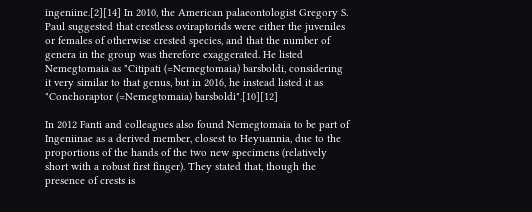ingeniine.[2][14] In 2010, the American palaeontologist Gregory S. Paul suggested that crestless oviraptorids were either the juveniles or females of otherwise crested species, and that the number of genera in the group was therefore exaggerated. He listed Nemegtomaia as "Citipati (=Nemegtomaia) barsboldi, considering it very similar to that genus, but in 2016, he instead listed it as "Conchoraptor (=Nemegtomaia) barsboldi".[10][12]

In 2012 Fanti and colleagues also found Nemegtomaia to be part of Ingeniinae as a derived member, closest to Heyuannia, due to the proportions of the hands of the two new specimens (relatively short with a robust first finger). They stated that, though the presence of crests is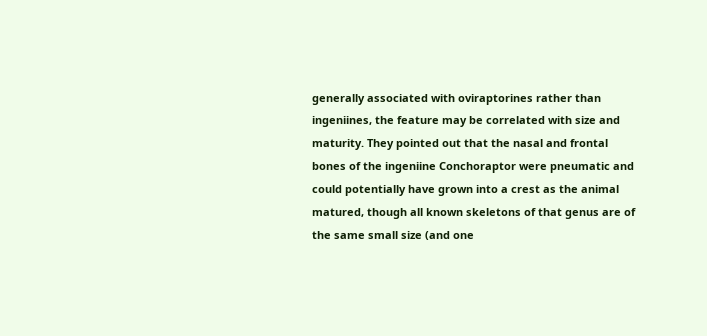generally associated with oviraptorines rather than ingeniines, the feature may be correlated with size and maturity. They pointed out that the nasal and frontal bones of the ingeniine Conchoraptor were pneumatic and could potentially have grown into a crest as the animal matured, though all known skeletons of that genus are of the same small size (and one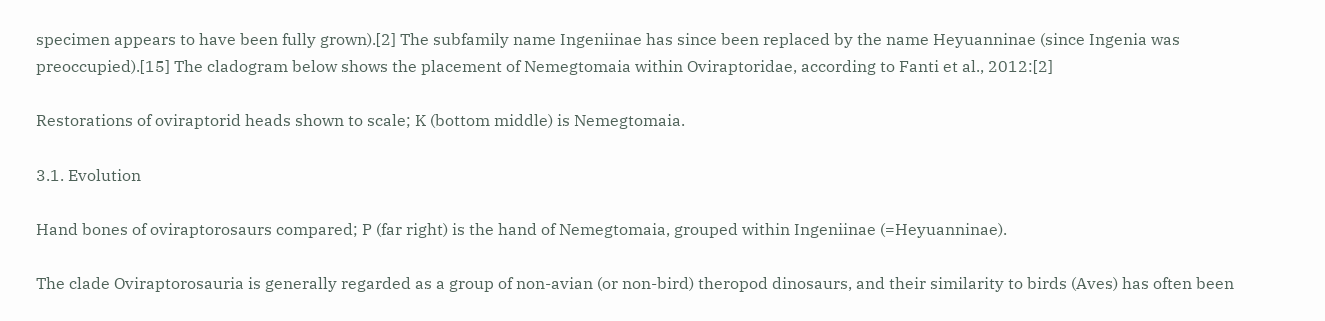specimen appears to have been fully grown).[2] The subfamily name Ingeniinae has since been replaced by the name Heyuanninae (since Ingenia was preoccupied).[15] The cladogram below shows the placement of Nemegtomaia within Oviraptoridae, according to Fanti et al., 2012:[2]

Restorations of oviraptorid heads shown to scale; K (bottom middle) is Nemegtomaia.

3.1. Evolution

Hand bones of oviraptorosaurs compared; P (far right) is the hand of Nemegtomaia, grouped within Ingeniinae (=Heyuanninae).

The clade Oviraptorosauria is generally regarded as a group of non-avian (or non-bird) theropod dinosaurs, and their similarity to birds (Aves) has often been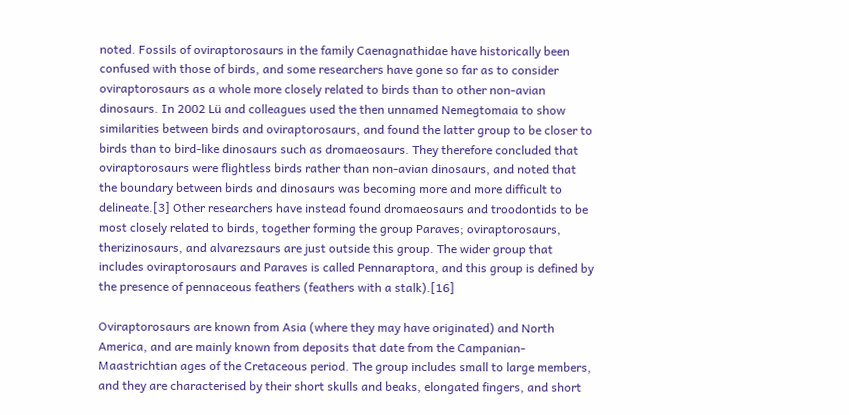noted. Fossils of oviraptorosaurs in the family Caenagnathidae have historically been confused with those of birds, and some researchers have gone so far as to consider oviraptorosaurs as a whole more closely related to birds than to other non-avian dinosaurs. In 2002 Lü and colleagues used the then unnamed Nemegtomaia to show similarities between birds and oviraptorosaurs, and found the latter group to be closer to birds than to bird-like dinosaurs such as dromaeosaurs. They therefore concluded that oviraptorosaurs were flightless birds rather than non-avian dinosaurs, and noted that the boundary between birds and dinosaurs was becoming more and more difficult to delineate.[3] Other researchers have instead found dromaeosaurs and troodontids to be most closely related to birds, together forming the group Paraves; oviraptorosaurs, therizinosaurs, and alvarezsaurs are just outside this group. The wider group that includes oviraptorosaurs and Paraves is called Pennaraptora, and this group is defined by the presence of pennaceous feathers (feathers with a stalk).[16]

Oviraptorosaurs are known from Asia (where they may have originated) and North America, and are mainly known from deposits that date from the Campanian-Maastrichtian ages of the Cretaceous period. The group includes small to large members, and they are characterised by their short skulls and beaks, elongated fingers, and short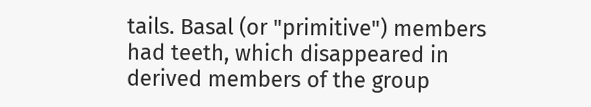tails. Basal (or "primitive") members had teeth, which disappeared in derived members of the group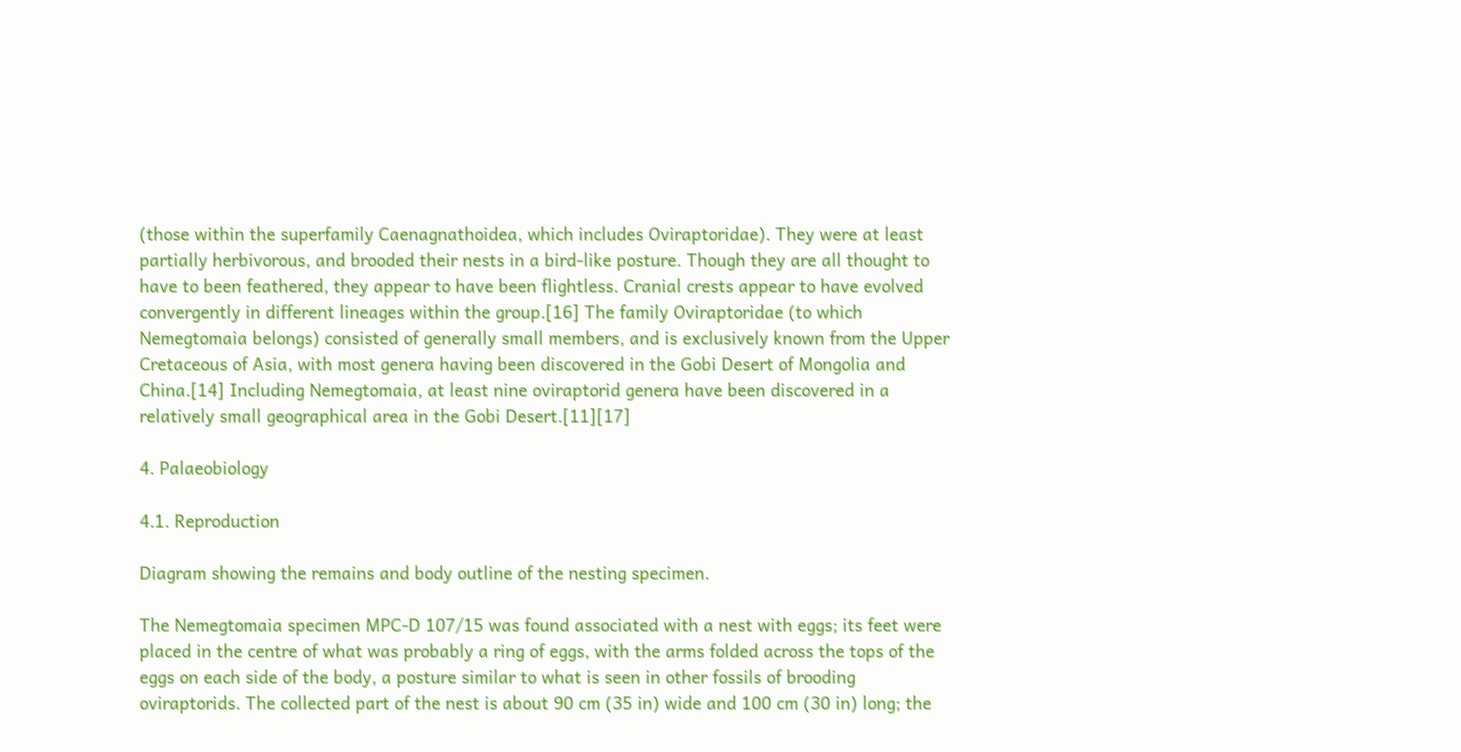(those within the superfamily Caenagnathoidea, which includes Oviraptoridae). They were at least partially herbivorous, and brooded their nests in a bird-like posture. Though they are all thought to have to been feathered, they appear to have been flightless. Cranial crests appear to have evolved convergently in different lineages within the group.[16] The family Oviraptoridae (to which Nemegtomaia belongs) consisted of generally small members, and is exclusively known from the Upper Cretaceous of Asia, with most genera having been discovered in the Gobi Desert of Mongolia and China.[14] Including Nemegtomaia, at least nine oviraptorid genera have been discovered in a relatively small geographical area in the Gobi Desert.[11][17]

4. Palaeobiology

4.1. Reproduction

Diagram showing the remains and body outline of the nesting specimen.

The Nemegtomaia specimen MPC-D 107/15 was found associated with a nest with eggs; its feet were placed in the centre of what was probably a ring of eggs, with the arms folded across the tops of the eggs on each side of the body, a posture similar to what is seen in other fossils of brooding oviraptorids. The collected part of the nest is about 90 cm (35 in) wide and 100 cm (30 in) long; the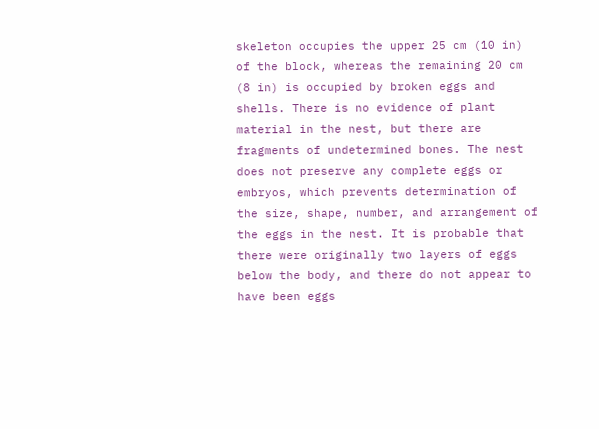skeleton occupies the upper 25 cm (10 in) of the block, whereas the remaining 20 cm (8 in) is occupied by broken eggs and shells. There is no evidence of plant material in the nest, but there are fragments of undetermined bones. The nest does not preserve any complete eggs or embryos, which prevents determination of the size, shape, number, and arrangement of the eggs in the nest. It is probable that there were originally two layers of eggs below the body, and there do not appear to have been eggs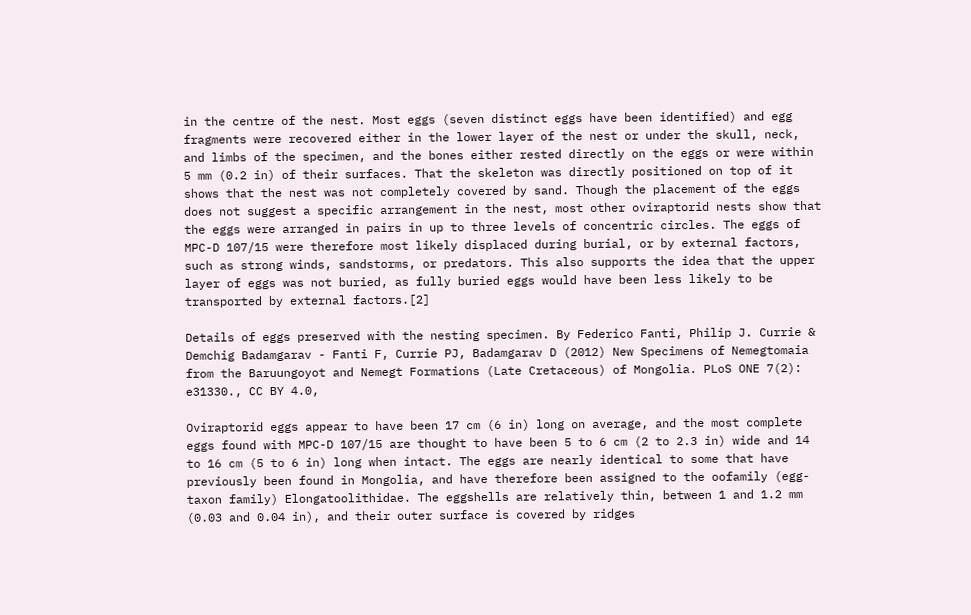in the centre of the nest. Most eggs (seven distinct eggs have been identified) and egg fragments were recovered either in the lower layer of the nest or under the skull, neck, and limbs of the specimen, and the bones either rested directly on the eggs or were within 5 mm (0.2 in) of their surfaces. That the skeleton was directly positioned on top of it shows that the nest was not completely covered by sand. Though the placement of the eggs does not suggest a specific arrangement in the nest, most other oviraptorid nests show that the eggs were arranged in pairs in up to three levels of concentric circles. The eggs of MPC-D 107/15 were therefore most likely displaced during burial, or by external factors, such as strong winds, sandstorms, or predators. This also supports the idea that the upper layer of eggs was not buried, as fully buried eggs would have been less likely to be transported by external factors.[2]

Details of eggs preserved with the nesting specimen. By Federico Fanti, Philip J. Currie & Demchig Badamgarav - Fanti F, Currie PJ, Badamgarav D (2012) New Specimens of Nemegtomaia from the Baruungoyot and Nemegt Formations (Late Cretaceous) of Mongolia. PLoS ONE 7(2): e31330., CC BY 4.0,

Oviraptorid eggs appear to have been 17 cm (6 in) long on average, and the most complete eggs found with MPC-D 107/15 are thought to have been 5 to 6 cm (2 to 2.3 in) wide and 14 to 16 cm (5 to 6 in) long when intact. The eggs are nearly identical to some that have previously been found in Mongolia, and have therefore been assigned to the oofamily (egg-taxon family) Elongatoolithidae. The eggshells are relatively thin, between 1 and 1.2 mm (0.03 and 0.04 in), and their outer surface is covered by ridges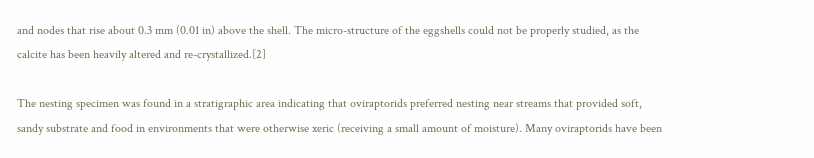and nodes that rise about 0.3 mm (0.01 in) above the shell. The micro-structure of the eggshells could not be properly studied, as the calcite has been heavily altered and re-crystallized.[2]

The nesting specimen was found in a stratigraphic area indicating that oviraptorids preferred nesting near streams that provided soft, sandy substrate and food in environments that were otherwise xeric (receiving a small amount of moisture). Many oviraptorids have been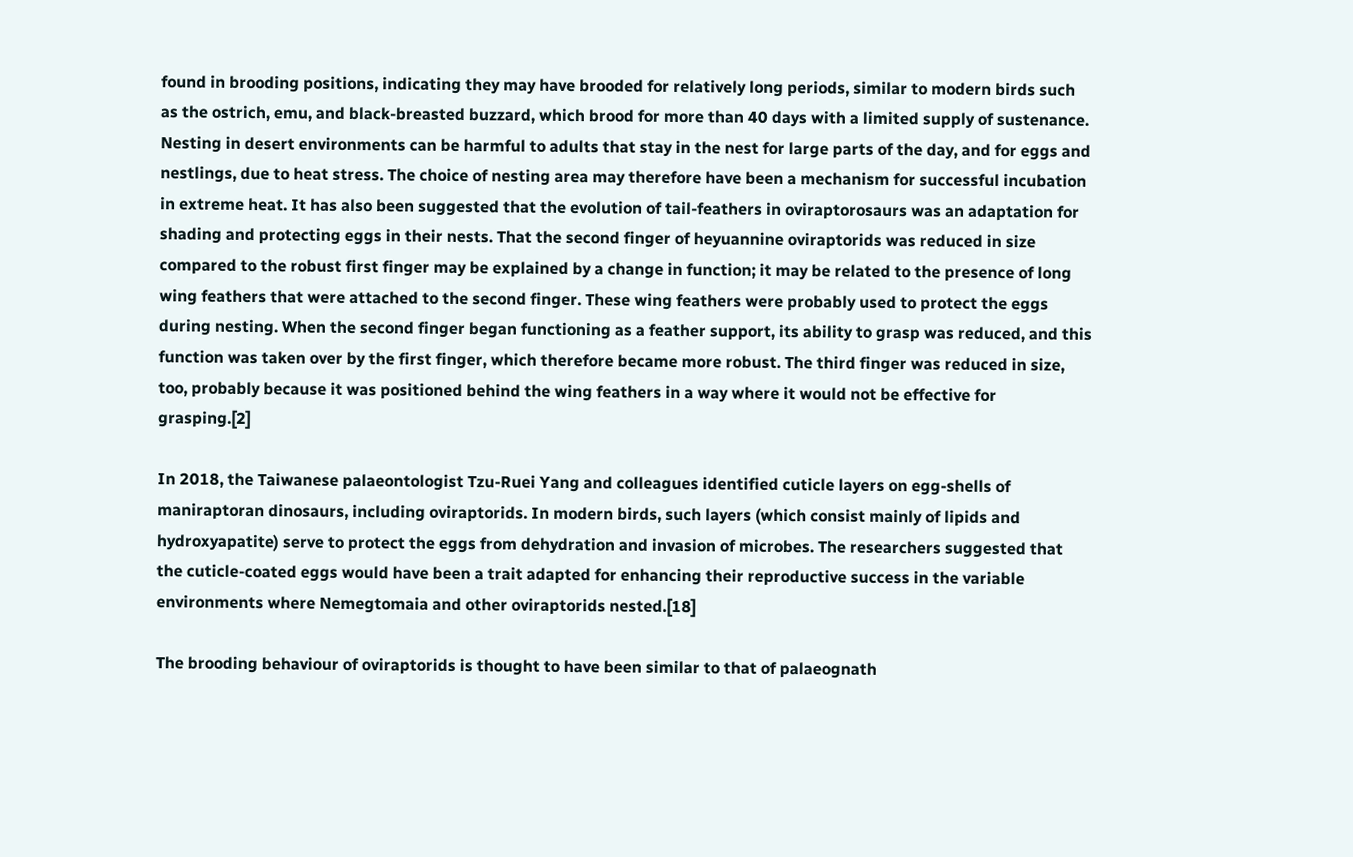found in brooding positions, indicating they may have brooded for relatively long periods, similar to modern birds such as the ostrich, emu, and black-breasted buzzard, which brood for more than 40 days with a limited supply of sustenance. Nesting in desert environments can be harmful to adults that stay in the nest for large parts of the day, and for eggs and nestlings, due to heat stress. The choice of nesting area may therefore have been a mechanism for successful incubation in extreme heat. It has also been suggested that the evolution of tail-feathers in oviraptorosaurs was an adaptation for shading and protecting eggs in their nests. That the second finger of heyuannine oviraptorids was reduced in size compared to the robust first finger may be explained by a change in function; it may be related to the presence of long wing feathers that were attached to the second finger. These wing feathers were probably used to protect the eggs during nesting. When the second finger began functioning as a feather support, its ability to grasp was reduced, and this function was taken over by the first finger, which therefore became more robust. The third finger was reduced in size, too, probably because it was positioned behind the wing feathers in a way where it would not be effective for grasping.[2]

In 2018, the Taiwanese palaeontologist Tzu-Ruei Yang and colleagues identified cuticle layers on egg-shells of maniraptoran dinosaurs, including oviraptorids. In modern birds, such layers (which consist mainly of lipids and hydroxyapatite) serve to protect the eggs from dehydration and invasion of microbes. The researchers suggested that the cuticle-coated eggs would have been a trait adapted for enhancing their reproductive success in the variable environments where Nemegtomaia and other oviraptorids nested.[18]

The brooding behaviour of oviraptorids is thought to have been similar to that of palaeognath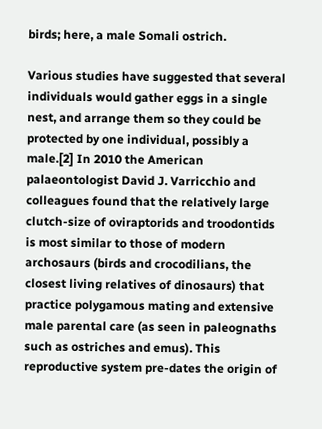birds; here, a male Somali ostrich.

Various studies have suggested that several individuals would gather eggs in a single nest, and arrange them so they could be protected by one individual, possibly a male.[2] In 2010 the American palaeontologist David J. Varricchio and colleagues found that the relatively large clutch-size of oviraptorids and troodontids is most similar to those of modern archosaurs (birds and crocodilians, the closest living relatives of dinosaurs) that practice polygamous mating and extensive male parental care (as seen in paleognaths such as ostriches and emus). This reproductive system pre-dates the origin of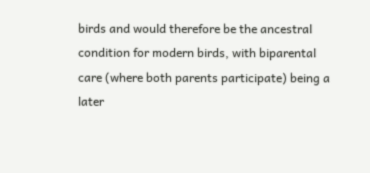birds and would therefore be the ancestral condition for modern birds, with biparental care (where both parents participate) being a later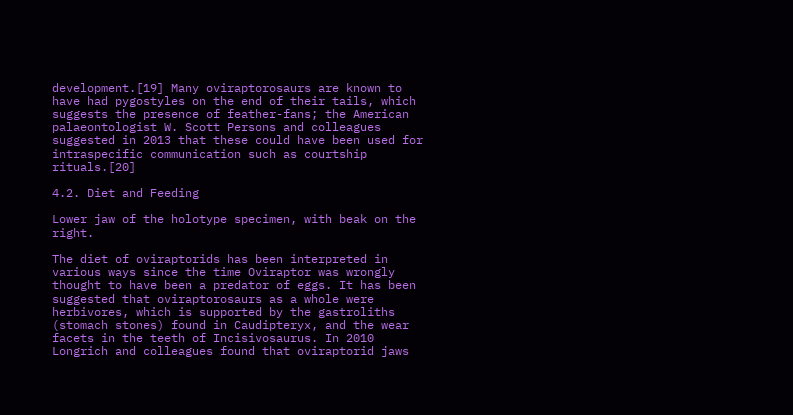development.[19] Many oviraptorosaurs are known to have had pygostyles on the end of their tails, which suggests the presence of feather-fans; the American palaeontologist W. Scott Persons and colleagues suggested in 2013 that these could have been used for intraspecific communication such as courtship rituals.[20]

4.2. Diet and Feeding

Lower jaw of the holotype specimen, with beak on the right.

The diet of oviraptorids has been interpreted in various ways since the time Oviraptor was wrongly thought to have been a predator of eggs. It has been suggested that oviraptorosaurs as a whole were herbivores, which is supported by the gastroliths (stomach stones) found in Caudipteryx, and the wear facets in the teeth of Incisivosaurus. In 2010 Longrich and colleagues found that oviraptorid jaws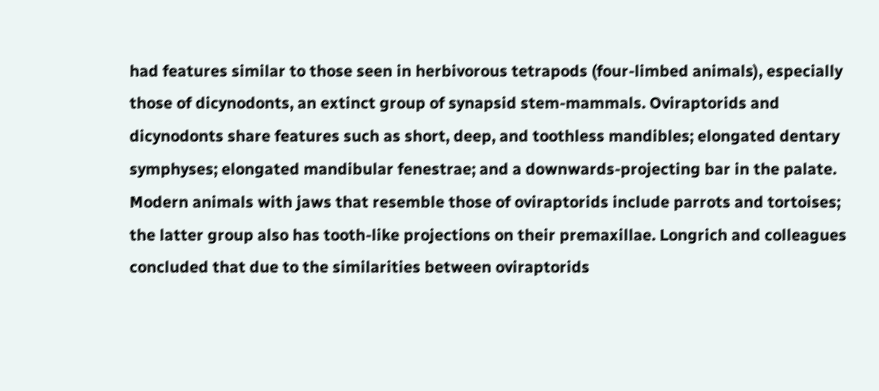had features similar to those seen in herbivorous tetrapods (four-limbed animals), especially those of dicynodonts, an extinct group of synapsid stem-mammals. Oviraptorids and dicynodonts share features such as short, deep, and toothless mandibles; elongated dentary symphyses; elongated mandibular fenestrae; and a downwards-projecting bar in the palate. Modern animals with jaws that resemble those of oviraptorids include parrots and tortoises; the latter group also has tooth-like projections on their premaxillae. Longrich and colleagues concluded that due to the similarities between oviraptorids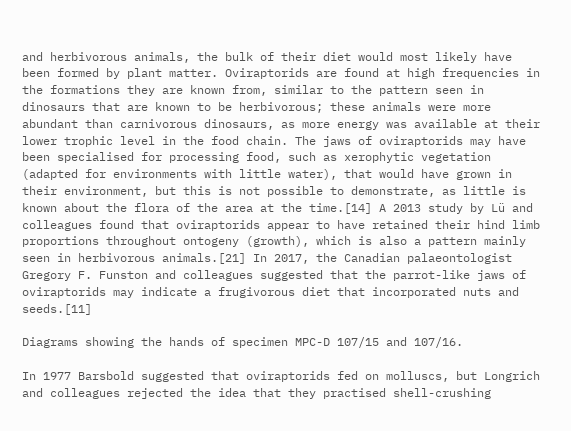and herbivorous animals, the bulk of their diet would most likely have been formed by plant matter. Oviraptorids are found at high frequencies in the formations they are known from, similar to the pattern seen in dinosaurs that are known to be herbivorous; these animals were more abundant than carnivorous dinosaurs, as more energy was available at their lower trophic level in the food chain. The jaws of oviraptorids may have been specialised for processing food, such as xerophytic vegetation (adapted for environments with little water), that would have grown in their environment, but this is not possible to demonstrate, as little is known about the flora of the area at the time.[14] A 2013 study by Lü and colleagues found that oviraptorids appear to have retained their hind limb proportions throughout ontogeny (growth), which is also a pattern mainly seen in herbivorous animals.[21] In 2017, the Canadian palaeontologist Gregory F. Funston and colleagues suggested that the parrot-like jaws of oviraptorids may indicate a frugivorous diet that incorporated nuts and seeds.[11]

Diagrams showing the hands of specimen MPC-D 107/15 and 107/16.

In 1977 Barsbold suggested that oviraptorids fed on molluscs, but Longrich and colleagues rejected the idea that they practised shell-crushing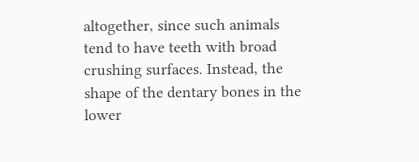altogether, since such animals tend to have teeth with broad crushing surfaces. Instead, the shape of the dentary bones in the lower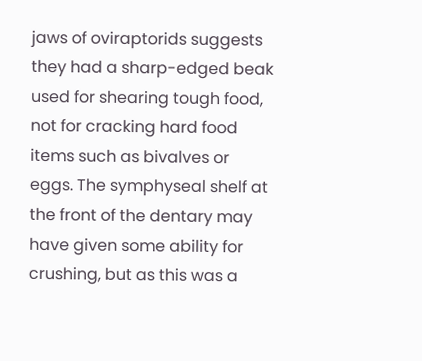jaws of oviraptorids suggests they had a sharp-edged beak used for shearing tough food, not for cracking hard food items such as bivalves or eggs. The symphyseal shelf at the front of the dentary may have given some ability for crushing, but as this was a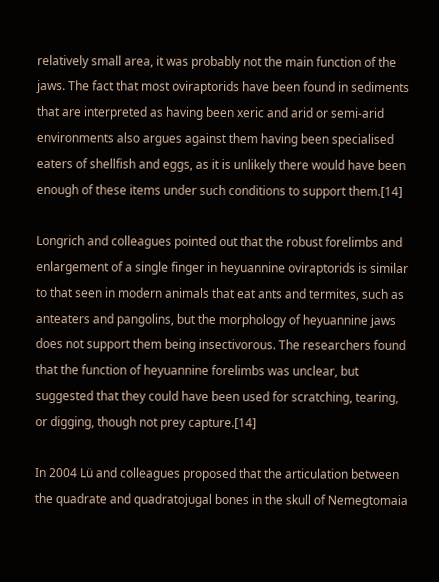relatively small area, it was probably not the main function of the jaws. The fact that most oviraptorids have been found in sediments that are interpreted as having been xeric and arid or semi-arid environments also argues against them having been specialised eaters of shellfish and eggs, as it is unlikely there would have been enough of these items under such conditions to support them.[14]

Longrich and colleagues pointed out that the robust forelimbs and enlargement of a single finger in heyuannine oviraptorids is similar to that seen in modern animals that eat ants and termites, such as anteaters and pangolins, but the morphology of heyuannine jaws does not support them being insectivorous. The researchers found that the function of heyuannine forelimbs was unclear, but suggested that they could have been used for scratching, tearing, or digging, though not prey capture.[14]

In 2004 Lü and colleagues proposed that the articulation between the quadrate and quadratojugal bones in the skull of Nemegtomaia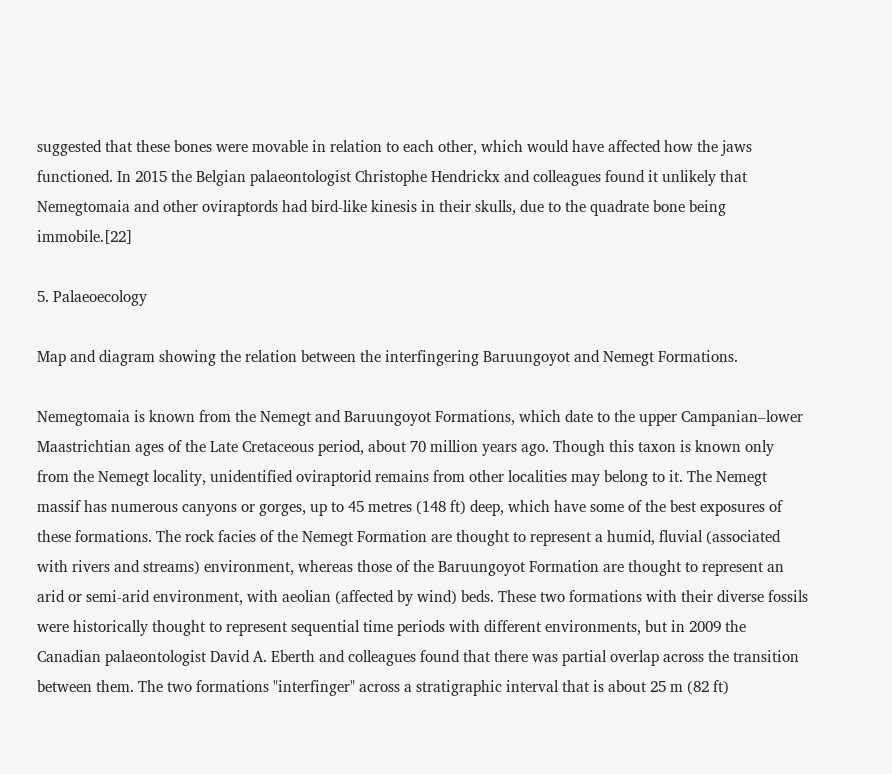suggested that these bones were movable in relation to each other, which would have affected how the jaws functioned. In 2015 the Belgian palaeontologist Christophe Hendrickx and colleagues found it unlikely that Nemegtomaia and other oviraptords had bird-like kinesis in their skulls, due to the quadrate bone being immobile.[22]

5. Palaeoecology

Map and diagram showing the relation between the interfingering Baruungoyot and Nemegt Formations.

Nemegtomaia is known from the Nemegt and Baruungoyot Formations, which date to the upper Campanian–lower Maastrichtian ages of the Late Cretaceous period, about 70 million years ago. Though this taxon is known only from the Nemegt locality, unidentified oviraptorid remains from other localities may belong to it. The Nemegt massif has numerous canyons or gorges, up to 45 metres (148 ft) deep, which have some of the best exposures of these formations. The rock facies of the Nemegt Formation are thought to represent a humid, fluvial (associated with rivers and streams) environment, whereas those of the Baruungoyot Formation are thought to represent an arid or semi-arid environment, with aeolian (affected by wind) beds. These two formations with their diverse fossils were historically thought to represent sequential time periods with different environments, but in 2009 the Canadian palaeontologist David A. Eberth and colleagues found that there was partial overlap across the transition between them. The two formations "interfinger" across a stratigraphic interval that is about 25 m (82 ft)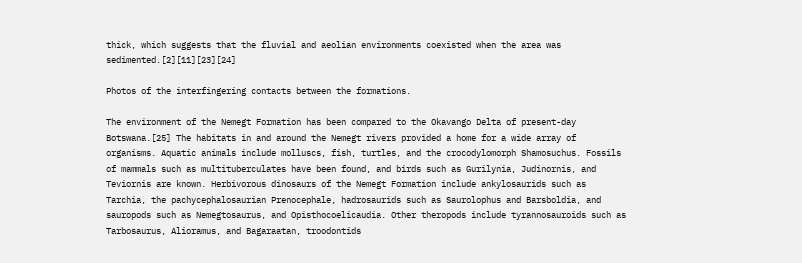thick, which suggests that the fluvial and aeolian environments coexisted when the area was sedimented.[2][11][23][24]

Photos of the interfingering contacts between the formations.

The environment of the Nemegt Formation has been compared to the Okavango Delta of present-day Botswana.[25] The habitats in and around the Nemegt rivers provided a home for a wide array of organisms. Aquatic animals include molluscs, fish, turtles, and the crocodylomorph Shamosuchus. Fossils of mammals such as multituberculates have been found, and birds such as Gurilynia, Judinornis, and Teviornis are known. Herbivorous dinosaurs of the Nemegt Formation include ankylosaurids such as Tarchia, the pachycephalosaurian Prenocephale, hadrosaurids such as Saurolophus and Barsboldia, and sauropods such as Nemegtosaurus, and Opisthocoelicaudia. Other theropods include tyrannosauroids such as Tarbosaurus, Alioramus, and Bagaraatan, troodontids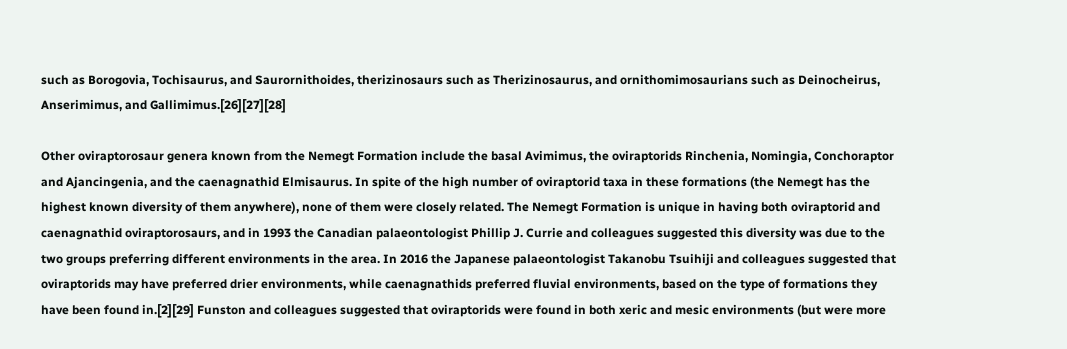such as Borogovia, Tochisaurus, and Saurornithoides, therizinosaurs such as Therizinosaurus, and ornithomimosaurians such as Deinocheirus, Anserimimus, and Gallimimus.[26][27][28]

Other oviraptorosaur genera known from the Nemegt Formation include the basal Avimimus, the oviraptorids Rinchenia, Nomingia, Conchoraptor and Ajancingenia, and the caenagnathid Elmisaurus. In spite of the high number of oviraptorid taxa in these formations (the Nemegt has the highest known diversity of them anywhere), none of them were closely related. The Nemegt Formation is unique in having both oviraptorid and caenagnathid oviraptorosaurs, and in 1993 the Canadian palaeontologist Phillip J. Currie and colleagues suggested this diversity was due to the two groups preferring different environments in the area. In 2016 the Japanese palaeontologist Takanobu Tsuihiji and colleagues suggested that oviraptorids may have preferred drier environments, while caenagnathids preferred fluvial environments, based on the type of formations they have been found in.[2][29] Funston and colleagues suggested that oviraptorids were found in both xeric and mesic environments (but were more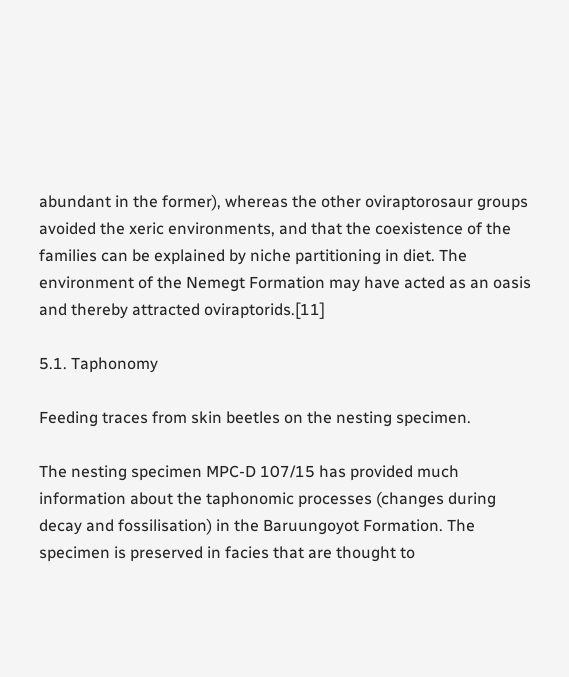abundant in the former), whereas the other oviraptorosaur groups avoided the xeric environments, and that the coexistence of the families can be explained by niche partitioning in diet. The environment of the Nemegt Formation may have acted as an oasis and thereby attracted oviraptorids.[11]

5.1. Taphonomy

Feeding traces from skin beetles on the nesting specimen.

The nesting specimen MPC-D 107/15 has provided much information about the taphonomic processes (changes during decay and fossilisation) in the Baruungoyot Formation. The specimen is preserved in facies that are thought to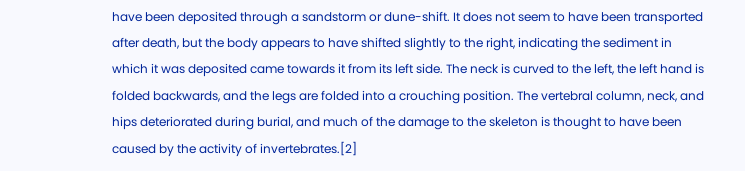have been deposited through a sandstorm or dune-shift. It does not seem to have been transported after death, but the body appears to have shifted slightly to the right, indicating the sediment in which it was deposited came towards it from its left side. The neck is curved to the left, the left hand is folded backwards, and the legs are folded into a crouching position. The vertebral column, neck, and hips deteriorated during burial, and much of the damage to the skeleton is thought to have been caused by the activity of invertebrates.[2]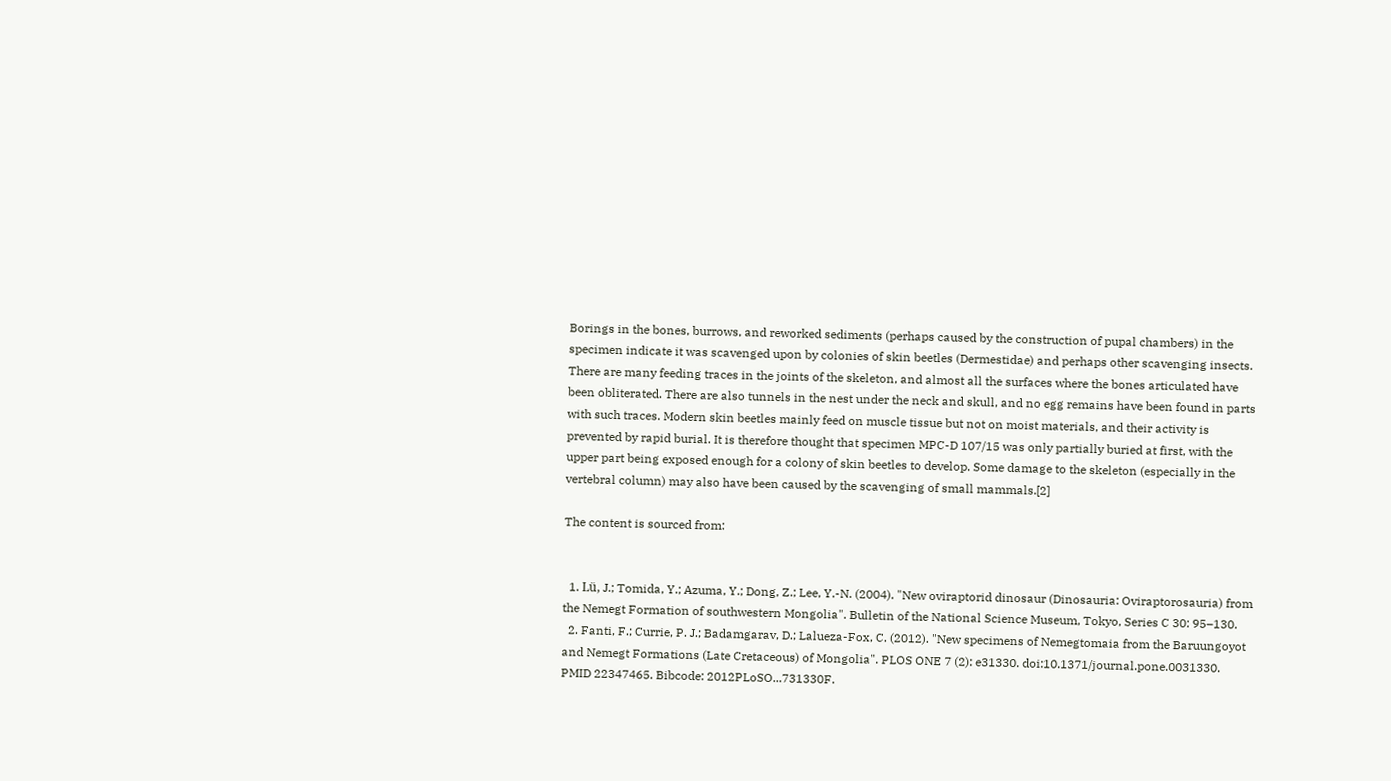Borings in the bones, burrows, and reworked sediments (perhaps caused by the construction of pupal chambers) in the specimen indicate it was scavenged upon by colonies of skin beetles (Dermestidae) and perhaps other scavenging insects. There are many feeding traces in the joints of the skeleton, and almost all the surfaces where the bones articulated have been obliterated. There are also tunnels in the nest under the neck and skull, and no egg remains have been found in parts with such traces. Modern skin beetles mainly feed on muscle tissue but not on moist materials, and their activity is prevented by rapid burial. It is therefore thought that specimen MPC-D 107/15 was only partially buried at first, with the upper part being exposed enough for a colony of skin beetles to develop. Some damage to the skeleton (especially in the vertebral column) may also have been caused by the scavenging of small mammals.[2]

The content is sourced from:


  1. Lü, J.; Tomida, Y.; Azuma, Y.; Dong, Z.; Lee, Y.-N. (2004). "New oviraptorid dinosaur (Dinosauria: Oviraptorosauria) from the Nemegt Formation of southwestern Mongolia". Bulletin of the National Science Museum, Tokyo, Series C 30: 95–130.
  2. Fanti, F.; Currie, P. J.; Badamgarav, D.; Lalueza-Fox, C. (2012). "New specimens of Nemegtomaia from the Baruungoyot and Nemegt Formations (Late Cretaceous) of Mongolia". PLOS ONE 7 (2): e31330. doi:10.1371/journal.pone.0031330. PMID 22347465. Bibcode: 2012PLoSO...731330F.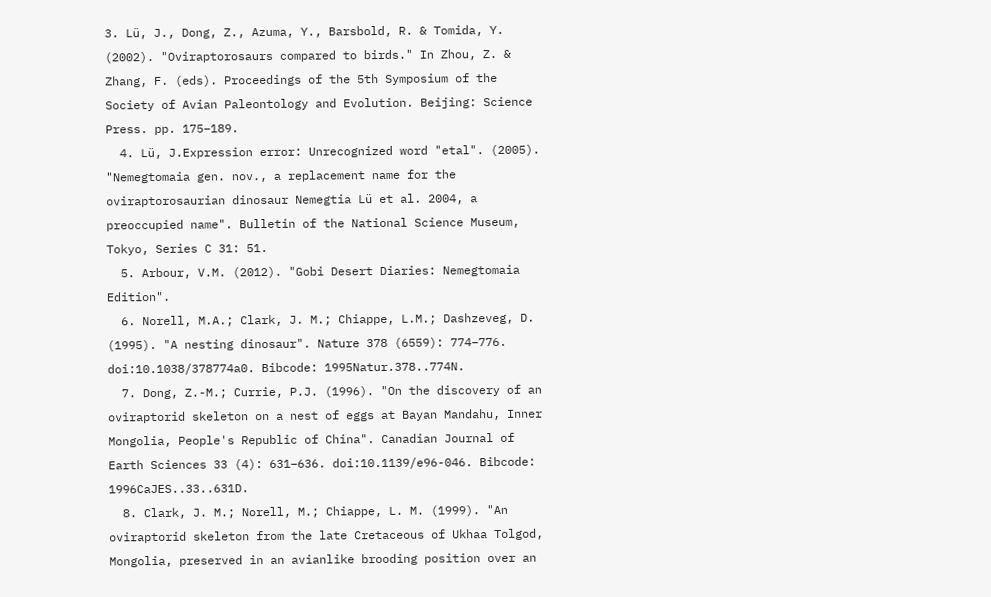3. Lü, J., Dong, Z., Azuma, Y., Barsbold, R. & Tomida, Y. (2002). "Oviraptorosaurs compared to birds." In Zhou, Z. & Zhang, F. (eds). Proceedings of the 5th Symposium of the Society of Avian Paleontology and Evolution. Beijing: Science Press. pp. 175–189.
  4. Lü, J.Expression error: Unrecognized word "etal". (2005). "Nemegtomaia gen. nov., a replacement name for the oviraptorosaurian dinosaur Nemegtia Lü et al. 2004, a preoccupied name". Bulletin of the National Science Museum, Tokyo, Series C 31: 51.
  5. Arbour, V.M. (2012). "Gobi Desert Diaries: Nemegtomaia Edition".
  6. Norell, M.A.; Clark, J. M.; Chiappe, L.M.; Dashzeveg, D. (1995). "A nesting dinosaur". Nature 378 (6559): 774–776. doi:10.1038/378774a0. Bibcode: 1995Natur.378..774N.
  7. Dong, Z.-M.; Currie, P.J. (1996). "On the discovery of an oviraptorid skeleton on a nest of eggs at Bayan Mandahu, Inner Mongolia, People's Republic of China". Canadian Journal of Earth Sciences 33 (4): 631–636. doi:10.1139/e96-046. Bibcode: 1996CaJES..33..631D.
  8. Clark, J. M.; Norell, M.; Chiappe, L. M. (1999). "An oviraptorid skeleton from the late Cretaceous of Ukhaa Tolgod, Mongolia, preserved in an avianlike brooding position over an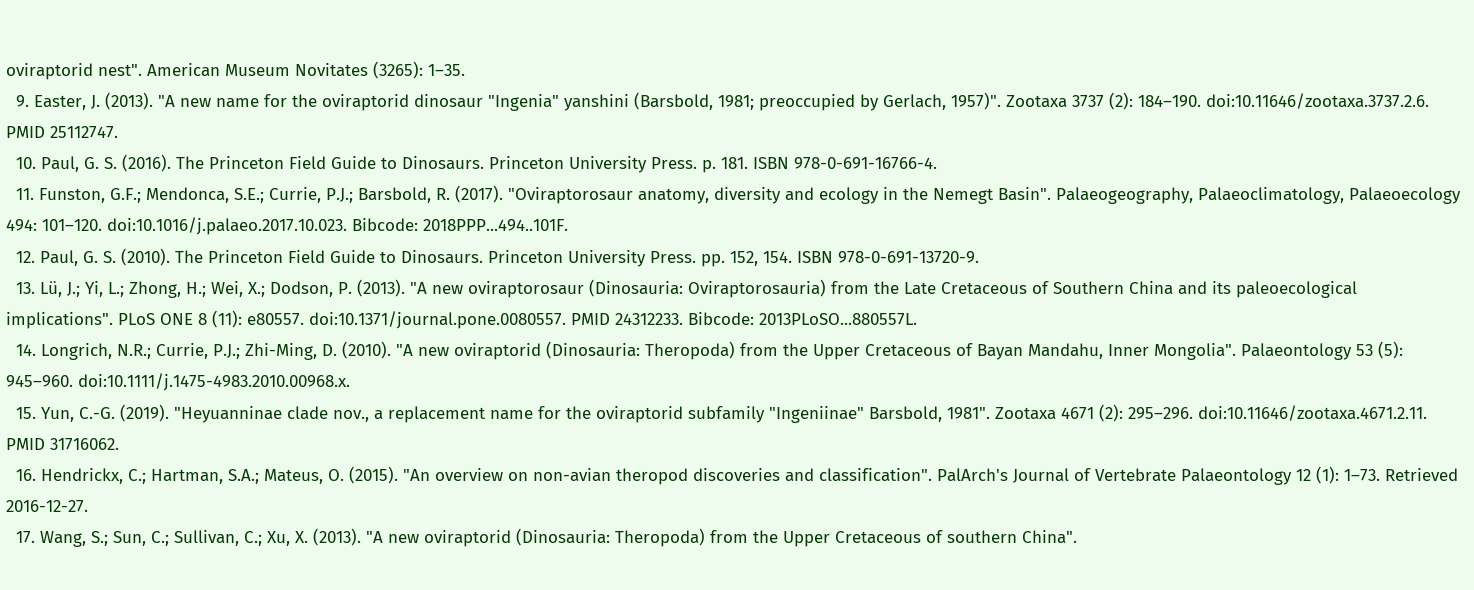oviraptorid nest". American Museum Novitates (3265): 1–35.
  9. Easter, J. (2013). "A new name for the oviraptorid dinosaur "Ingenia" yanshini (Barsbold, 1981; preoccupied by Gerlach, 1957)". Zootaxa 3737 (2): 184–190. doi:10.11646/zootaxa.3737.2.6. PMID 25112747.
  10. Paul, G. S. (2016). The Princeton Field Guide to Dinosaurs. Princeton University Press. p. 181. ISBN 978-0-691-16766-4.
  11. Funston, G.F.; Mendonca, S.E.; Currie, P.J.; Barsbold, R. (2017). "Oviraptorosaur anatomy, diversity and ecology in the Nemegt Basin". Palaeogeography, Palaeoclimatology, Palaeoecology 494: 101–120. doi:10.1016/j.palaeo.2017.10.023. Bibcode: 2018PPP...494..101F.
  12. Paul, G. S. (2010). The Princeton Field Guide to Dinosaurs. Princeton University Press. pp. 152, 154. ISBN 978-0-691-13720-9.
  13. Lü, J.; Yi, L.; Zhong, H.; Wei, X.; Dodson, P. (2013). "A new oviraptorosaur (Dinosauria: Oviraptorosauria) from the Late Cretaceous of Southern China and its paleoecological implications". PLoS ONE 8 (11): e80557. doi:10.1371/journal.pone.0080557. PMID 24312233. Bibcode: 2013PLoSO...880557L.
  14. Longrich, N.R.; Currie, P.J.; Zhi-Ming, D. (2010). "A new oviraptorid (Dinosauria: Theropoda) from the Upper Cretaceous of Bayan Mandahu, Inner Mongolia". Palaeontology 53 (5): 945–960. doi:10.1111/j.1475-4983.2010.00968.x.
  15. Yun, C.-G. (2019). "Heyuanninae clade nov., a replacement name for the oviraptorid subfamily "Ingeniinae" Barsbold, 1981". Zootaxa 4671 (2): 295–296. doi:10.11646/zootaxa.4671.2.11. PMID 31716062.
  16. Hendrickx, C.; Hartman, S.A.; Mateus, O. (2015). "An overview on non-avian theropod discoveries and classification". PalArch's Journal of Vertebrate Palaeontology 12 (1): 1–73. Retrieved 2016-12-27.
  17. Wang, S.; Sun, C.; Sullivan, C.; Xu, X. (2013). "A new oviraptorid (Dinosauria: Theropoda) from the Upper Cretaceous of southern China".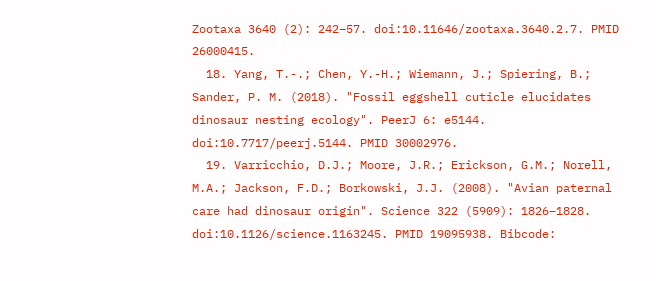Zootaxa 3640 (2): 242–57. doi:10.11646/zootaxa.3640.2.7. PMID 26000415.
  18. Yang, T.-.; Chen, Y.-H.; Wiemann, J.; Spiering, B.; Sander, P. M. (2018). "Fossil eggshell cuticle elucidates dinosaur nesting ecology". PeerJ 6: e5144. doi:10.7717/peerj.5144. PMID 30002976.
  19. Varricchio, D.J.; Moore, J.R.; Erickson, G.M.; Norell, M.A.; Jackson, F.D.; Borkowski, J.J. (2008). "Avian paternal care had dinosaur origin". Science 322 (5909): 1826–1828. doi:10.1126/science.1163245. PMID 19095938. Bibcode: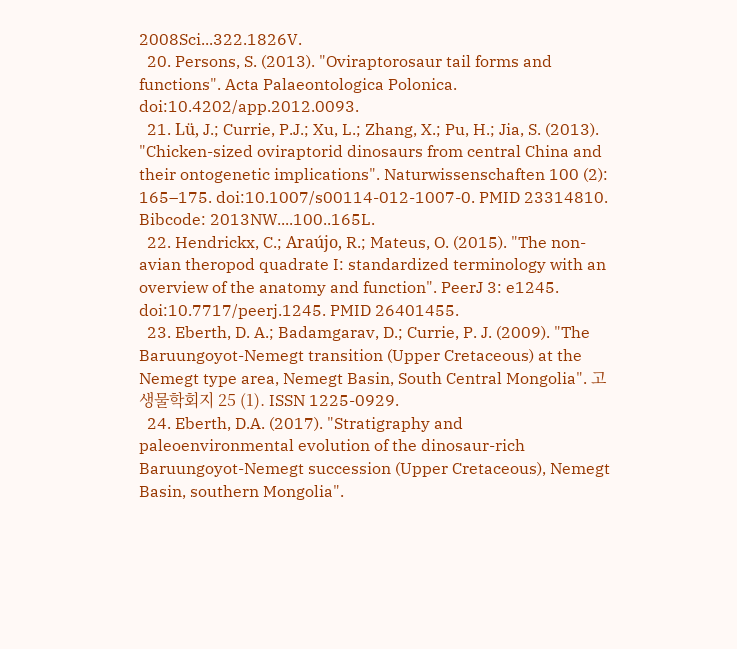2008Sci...322.1826V.
  20. Persons, S. (2013). "Oviraptorosaur tail forms and functions". Acta Palaeontologica Polonica. doi:10.4202/app.2012.0093.
  21. Lü, J.; Currie, P.J.; Xu, L.; Zhang, X.; Pu, H.; Jia, S. (2013). "Chicken-sized oviraptorid dinosaurs from central China and their ontogenetic implications". Naturwissenschaften 100 (2): 165–175. doi:10.1007/s00114-012-1007-0. PMID 23314810. Bibcode: 2013NW....100..165L.
  22. Hendrickx, C.; Araújo, R.; Mateus, O. (2015). "The non-avian theropod quadrate I: standardized terminology with an overview of the anatomy and function". PeerJ 3: e1245. doi:10.7717/peerj.1245. PMID 26401455.
  23. Eberth, D. A.; Badamgarav, D.; Currie, P. J. (2009). "The Baruungoyot-Nemegt transition (Upper Cretaceous) at the Nemegt type area, Nemegt Basin, South Central Mongolia". 고생물학회지 25 (1). ISSN 1225-0929.
  24. Eberth, D.A. (2017). "Stratigraphy and paleoenvironmental evolution of the dinosaur-rich Baruungoyot-Nemegt succession (Upper Cretaceous), Nemegt Basin, southern Mongolia".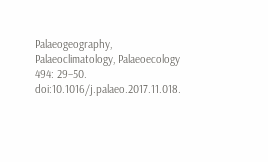Palaeogeography, Palaeoclimatology, Palaeoecology 494: 29–50. doi:10.1016/j.palaeo.2017.11.018.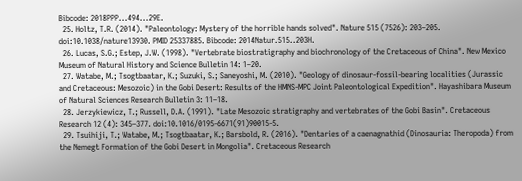Bibcode: 2018PPP...494...29E.
  25. Holtz, T.R. (2014). "Paleontology: Mystery of the horrible hands solved". Nature 515 (7526): 203–205. doi:10.1038/nature13930. PMID 25337885. Bibcode: 2014Natur.515..203H.
  26. Lucas, S.G.; Estep, J.W. (1998). "Vertebrate biostratigraphy and biochronology of the Cretaceous of China". New Mexico Museum of Natural History and Science Bulletin 14: 1–20.
  27. Watabe, M.; Tsogtbaatar, K.; Suzuki, S.; Saneyoshi, M. (2010). "Geology of dinosaur-fossil-bearing localities (Jurassic and Cretaceous: Mesozoic) in the Gobi Desert: Results of the HMNS-MPC Joint Paleontological Expedition". Hayashibara Museum of Natural Sciences Research Bulletin 3: 11–18.
  28. Jerzykiewicz, T.; Russell, D.A. (1991). "Late Mesozoic stratigraphy and vertebrates of the Gobi Basin". Cretaceous Research 12 (4): 345–377. doi:10.1016/0195-6671(91)90015-5.
  29. Tsuihiji, T.; Watabe, M.; Tsogtbaatar, K.; Barsbold, R. (2016). "Dentaries of a caenagnathid (Dinosauria: Theropoda) from the Nemegt Formation of the Gobi Desert in Mongolia". Cretaceous Research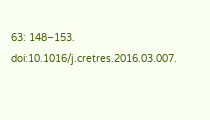63: 148–153. doi:10.1016/j.cretres.2016.03.007.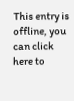This entry is offline, you can click here to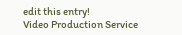edit this entry!
Video Production Service